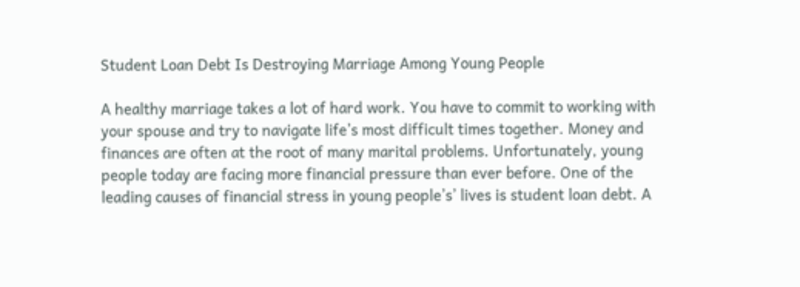Student Loan Debt Is Destroying Marriage Among Young People

A healthy marriage takes a lot of hard work. You have to commit to working with your spouse and try to navigate life’s most difficult times together. Money and finances are often at the root of many marital problems. Unfortunately, young people today are facing more financial pressure than ever before. One of the leading causes of financial stress in young people’s’ lives is student loan debt. A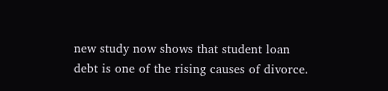new study now shows that student loan debt is one of the rising causes of divorce.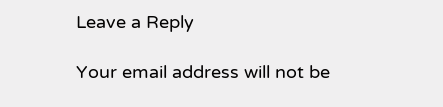Leave a Reply

Your email address will not be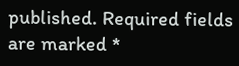published. Required fields are marked *